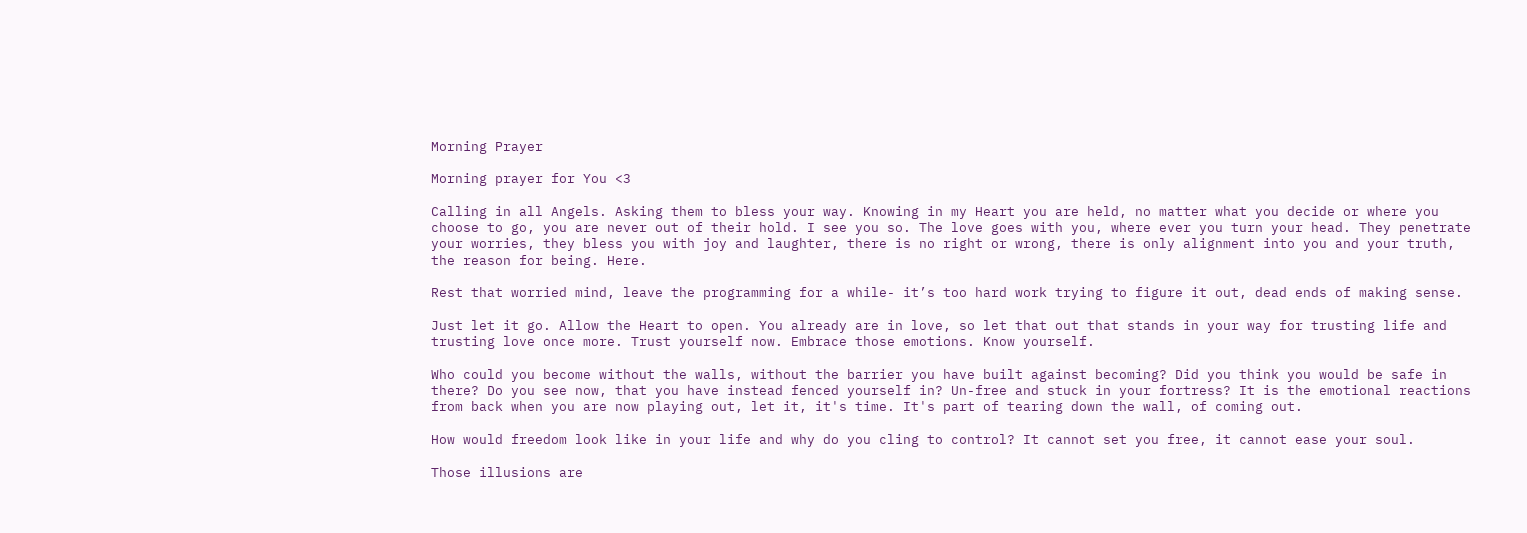Morning Prayer

Morning prayer for You <3

Calling in all Angels. Asking them to bless your way. Knowing in my Heart you are held, no matter what you decide or where you choose to go, you are never out of their hold. I see you so. The love goes with you, where ever you turn your head. They penetrate your worries, they bless you with joy and laughter, there is no right or wrong, there is only alignment into you and your truth, the reason for being. Here.

Rest that worried mind, leave the programming for a while- it’s too hard work trying to figure it out, dead ends of making sense.

Just let it go. Allow the Heart to open. You already are in love, so let that out that stands in your way for trusting life and trusting love once more. Trust yourself now. Embrace those emotions. Know yourself.

Who could you become without the walls, without the barrier you have built against becoming? Did you think you would be safe in there? Do you see now, that you have instead fenced yourself in? Un-free and stuck in your fortress? It is the emotional reactions from back when you are now playing out, let it, it's time. It's part of tearing down the wall, of coming out.

How would freedom look like in your life and why do you cling to control? It cannot set you free, it cannot ease your soul.

Those illusions are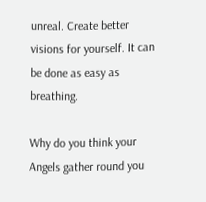unreal. Create better visions for yourself. It can be done as easy as breathing.

Why do you think your Angels gather round you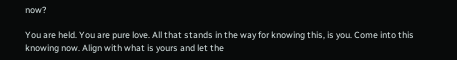now?

You are held. You are pure love. All that stands in the way for knowing this, is you. Come into this knowing now. Align with what is yours and let the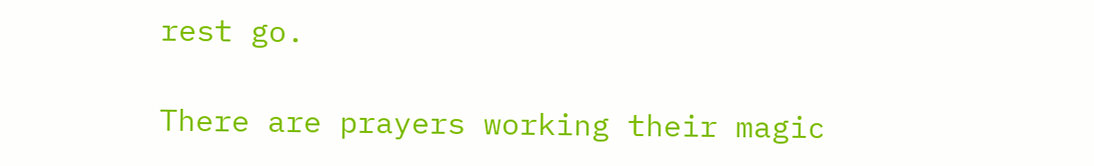rest go.

There are prayers working their magic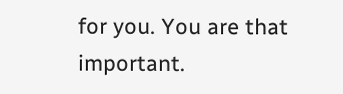for you. You are that important.